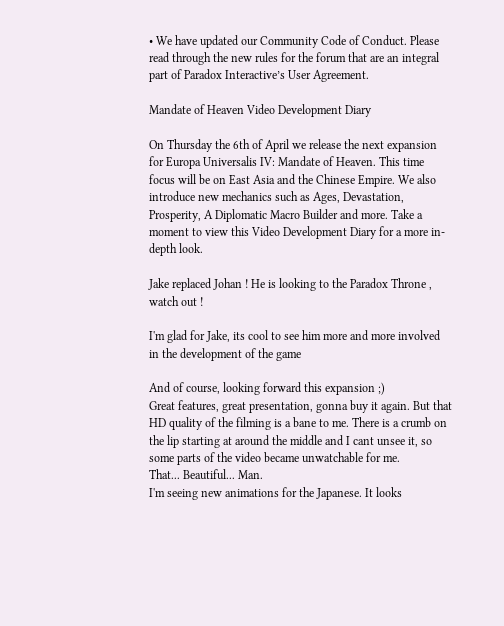• We have updated our Community Code of Conduct. Please read through the new rules for the forum that are an integral part of Paradox Interactive’s User Agreement.

Mandate of Heaven Video Development Diary

On Thursday the 6th of April we release the next expansion for Europa Universalis IV: Mandate of Heaven. This time focus will be on East Asia and the Chinese Empire. We also introduce new mechanics such as Ages, Devastation, Prosperity, A Diplomatic Macro Builder and more. Take a moment to view this Video Development Diary for a more in-depth look.

Jake replaced Johan ! He is looking to the Paradox Throne , watch out !

I'm glad for Jake, its cool to see him more and more involved in the development of the game

And of course, looking forward this expansion ;)
Great features, great presentation, gonna buy it again. But that HD quality of the filming is a bane to me. There is a crumb on the lip starting at around the middle and I cant unsee it, so some parts of the video became unwatchable for me.
That... Beautiful... Man.
I'm seeing new animations for the Japanese. It looks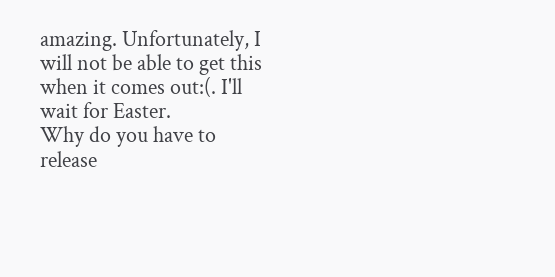amazing. Unfortunately, I will not be able to get this when it comes out:(. I'll wait for Easter.
Why do you have to release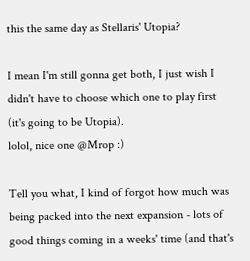this the same day as Stellaris' Utopia?

I mean I'm still gonna get both, I just wish I didn't have to choose which one to play first (it's going to be Utopia).
lolol, nice one @Mrop :)

Tell you what, I kind of forgot how much was being packed into the next expansion - lots of good things coming in a weeks' time (and that's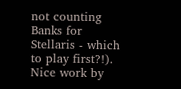not counting Banks for Stellaris - which to play first?!). Nice work by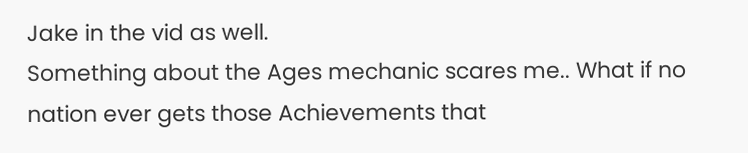Jake in the vid as well.
Something about the Ages mechanic scares me.. What if no nation ever gets those Achievements that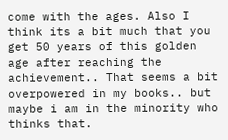come with the ages. Also I think its a bit much that you get 50 years of this golden age after reaching the achievement.. That seems a bit overpowered in my books.. but maybe i am in the minority who thinks that.